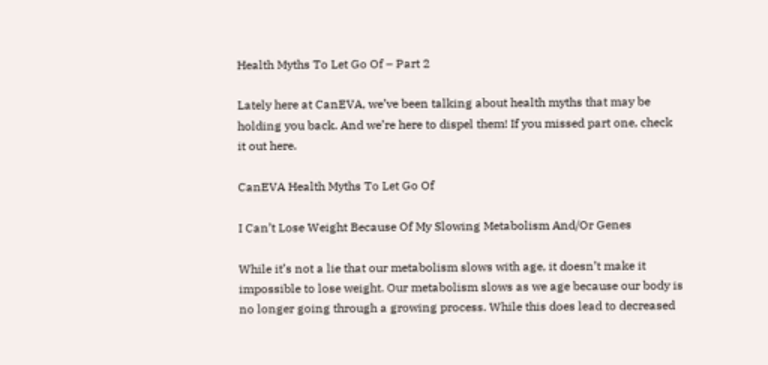Health Myths To Let Go Of – Part 2

Lately here at CanEVA, we’ve been talking about health myths that may be holding you back. And we’re here to dispel them! If you missed part one, check it out here.

CanEVA Health Myths To Let Go Of

I Can’t Lose Weight Because Of My Slowing Metabolism And/Or Genes

While it’s not a lie that our metabolism slows with age, it doesn’t make it impossible to lose weight. Our metabolism slows as we age because our body is no longer going through a growing process. While this does lead to decreased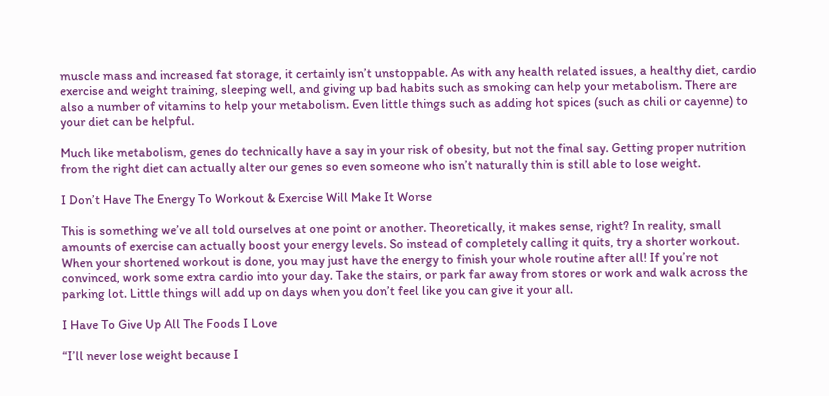muscle mass and increased fat storage, it certainly isn’t unstoppable. As with any health related issues, a healthy diet, cardio exercise and weight training, sleeping well, and giving up bad habits such as smoking can help your metabolism. There are also a number of vitamins to help your metabolism. Even little things such as adding hot spices (such as chili or cayenne) to your diet can be helpful.

Much like metabolism, genes do technically have a say in your risk of obesity, but not the final say. Getting proper nutrition from the right diet can actually alter our genes so even someone who isn’t naturally thin is still able to lose weight.

I Don’t Have The Energy To Workout & Exercise Will Make It Worse

This is something we’ve all told ourselves at one point or another. Theoretically, it makes sense, right? In reality, small amounts of exercise can actually boost your energy levels. So instead of completely calling it quits, try a shorter workout. When your shortened workout is done, you may just have the energy to finish your whole routine after all! If you’re not convinced, work some extra cardio into your day. Take the stairs, or park far away from stores or work and walk across the parking lot. Little things will add up on days when you don’t feel like you can give it your all.

I Have To Give Up All The Foods I Love

“I’ll never lose weight because I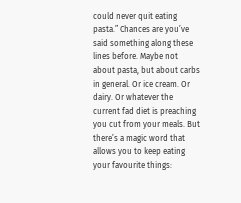could never quit eating pasta.” Chances are you’ve said something along these lines before. Maybe not about pasta, but about carbs in general. Or ice cream. Or dairy. Or whatever the current fad diet is preaching you cut from your meals. But there’s a magic word that allows you to keep eating your favourite things: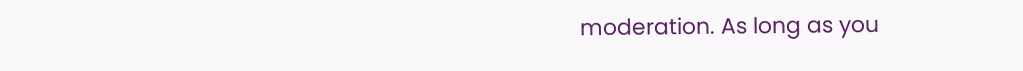moderation. As long as you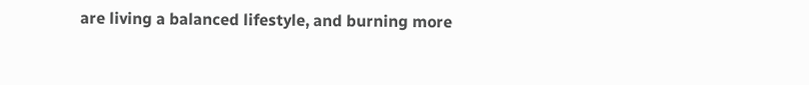are living a balanced lifestyle, and burning more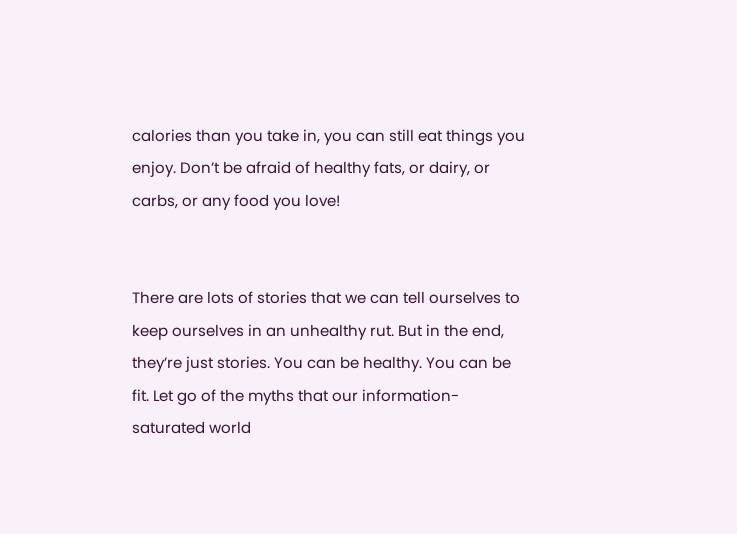calories than you take in, you can still eat things you enjoy. Don’t be afraid of healthy fats, or dairy, or carbs, or any food you love!


There are lots of stories that we can tell ourselves to keep ourselves in an unhealthy rut. But in the end, they’re just stories. You can be healthy. You can be fit. Let go of the myths that our information-saturated world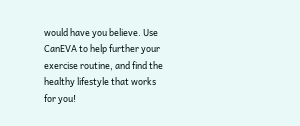would have you believe. Use CanEVA to help further your exercise routine, and find the healthy lifestyle that works for you!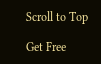Scroll to Top

Get Free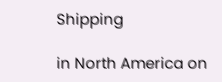Shipping

in North America on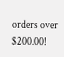orders over $200.00!